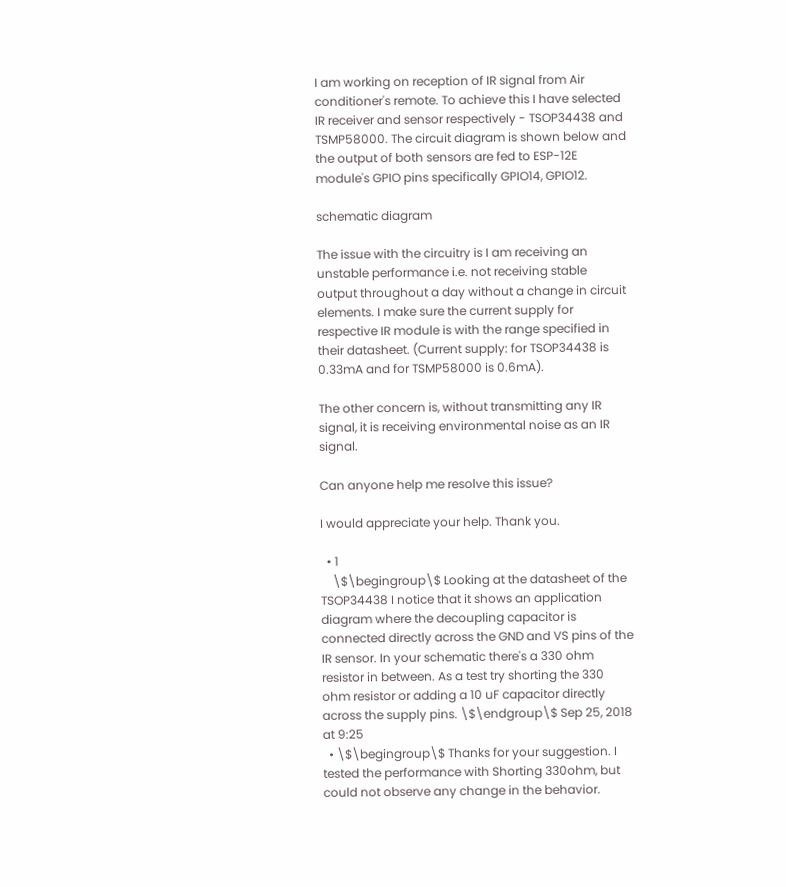I am working on reception of IR signal from Air conditioner's remote. To achieve this I have selected IR receiver and sensor respectively - TSOP34438 and TSMP58000. The circuit diagram is shown below and the output of both sensors are fed to ESP-12E module's GPIO pins specifically GPIO14, GPIO12.

schematic diagram

The issue with the circuitry is I am receiving an unstable performance i.e. not receiving stable output throughout a day without a change in circuit elements. I make sure the current supply for respective IR module is with the range specified in their datasheet. (Current supply: for TSOP34438 is 0.33mA and for TSMP58000 is 0.6mA).

The other concern is, without transmitting any IR signal, it is receiving environmental noise as an IR signal.

Can anyone help me resolve this issue?

I would appreciate your help. Thank you.

  • 1
    \$\begingroup\$ Looking at the datasheet of the TSOP34438 I notice that it shows an application diagram where the decoupling capacitor is connected directly across the GND and VS pins of the IR sensor. In your schematic there's a 330 ohm resistor in between. As a test try shorting the 330 ohm resistor or adding a 10 uF capacitor directly across the supply pins. \$\endgroup\$ Sep 25, 2018 at 9:25
  • \$\begingroup\$ Thanks for your suggestion. I tested the performance with Shorting 330ohm, but could not observe any change in the behavior.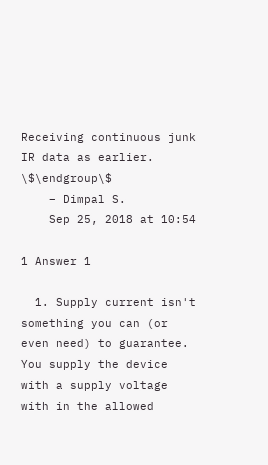Receiving continuous junk IR data as earlier. \$\endgroup\$
    – Dimpal S.
    Sep 25, 2018 at 10:54

1 Answer 1

  1. Supply current isn't something you can (or even need) to guarantee. You supply the device with a supply voltage with in the allowed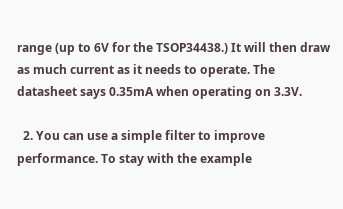range (up to 6V for the TSOP34438.) It will then draw as much current as it needs to operate. The datasheet says 0.35mA when operating on 3.3V.

  2. You can use a simple filter to improve performance. To stay with the example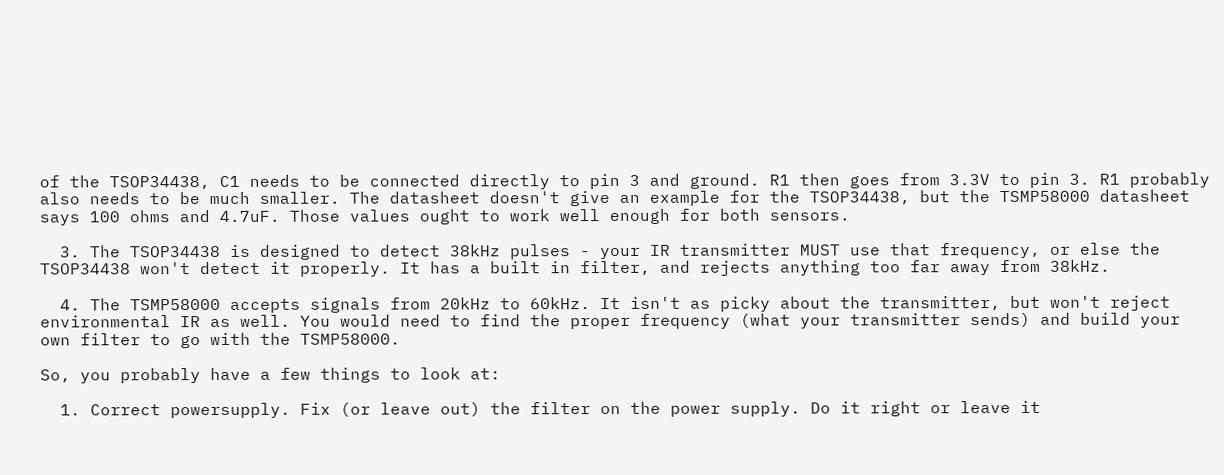of the TSOP34438, C1 needs to be connected directly to pin 3 and ground. R1 then goes from 3.3V to pin 3. R1 probably also needs to be much smaller. The datasheet doesn't give an example for the TSOP34438, but the TSMP58000 datasheet says 100 ohms and 4.7uF. Those values ought to work well enough for both sensors.

  3. The TSOP34438 is designed to detect 38kHz pulses - your IR transmitter MUST use that frequency, or else the TSOP34438 won't detect it properly. It has a built in filter, and rejects anything too far away from 38kHz.

  4. The TSMP58000 accepts signals from 20kHz to 60kHz. It isn't as picky about the transmitter, but won't reject environmental IR as well. You would need to find the proper frequency (what your transmitter sends) and build your own filter to go with the TSMP58000.

So, you probably have a few things to look at:

  1. Correct powersupply. Fix (or leave out) the filter on the power supply. Do it right or leave it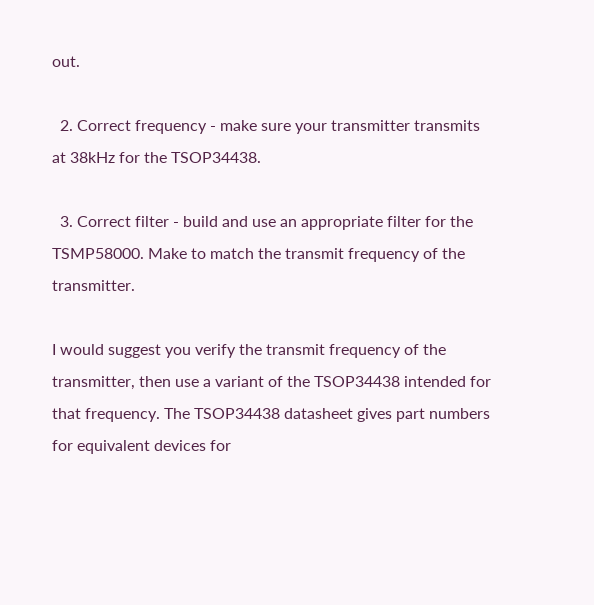out.

  2. Correct frequency - make sure your transmitter transmits at 38kHz for the TSOP34438.

  3. Correct filter - build and use an appropriate filter for the TSMP58000. Make to match the transmit frequency of the transmitter.

I would suggest you verify the transmit frequency of the transmitter, then use a variant of the TSOP34438 intended for that frequency. The TSOP34438 datasheet gives part numbers for equivalent devices for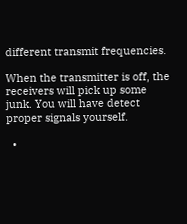different transmit frequencies.

When the transmitter is off, the receivers will pick up some junk. You will have detect proper signals yourself.

  •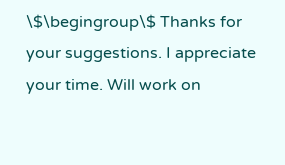\$\begingroup\$ Thanks for your suggestions. I appreciate your time. Will work on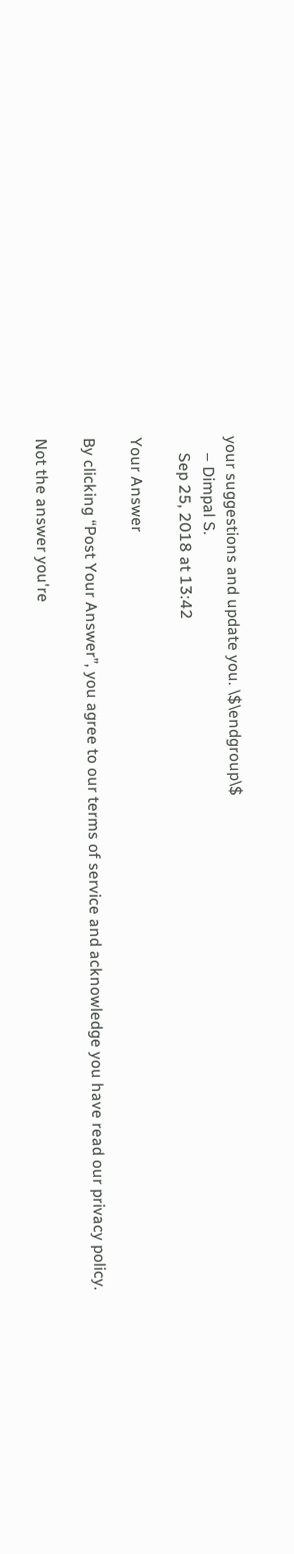your suggestions and update you. \$\endgroup\$
    – Dimpal S.
    Sep 25, 2018 at 13:42

Your Answer

By clicking “Post Your Answer”, you agree to our terms of service and acknowledge you have read our privacy policy.

Not the answer you're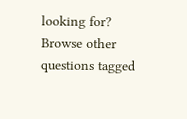looking for? Browse other questions tagged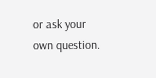or ask your own question.